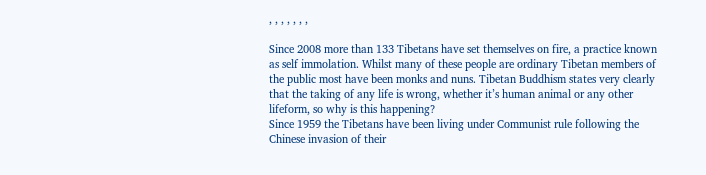, , , , , , ,

Since 2008 more than 133 Tibetans have set themselves on fire, a practice known as self immolation. Whilst many of these people are ordinary Tibetan members of the public most have been monks and nuns. Tibetan Buddhism states very clearly that the taking of any life is wrong, whether it’s human animal or any other lifeform, so why is this happening?
Since 1959 the Tibetans have been living under Communist rule following the Chinese invasion of their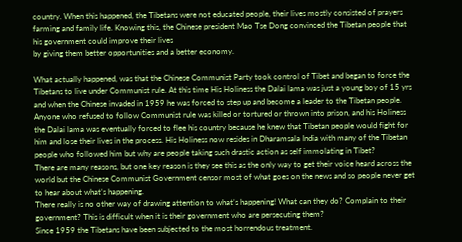country. When this happened, the Tibetans were not educated people, their lives mostly consisted of prayers farming and family life. Knowing this, the Chinese president Mao Tse Dong convinced the Tibetan people that his government could improve their lives
by giving them better opportunities and a better economy.

What actually happened, was that the Chinese Communist Party took control of Tibet and began to force the Tibetans to live under Communist rule. At this time His Holiness the Dalai lama was just a young boy of 15 yrs and when the Chinese invaded in 1959 he was forced to step up and become a leader to the Tibetan people. Anyone who refused to follow Communist rule was killed or tortured or thrown into prison, and his Holiness the Dalai lama was eventually forced to flee his country because he knew that Tibetan people would fight for him and lose their lives in the process. His Holiness now resides in Dharamsala India with many of the Tibetan people who followed him but why are people taking such drastic action as self immolating in Tibet?
There are many reasons, but one key reason is they see this as the only way to get their voice heard across the world but the Chinese Communist Government censor most of what goes on the news and so people never get to hear about what’s happening.
There really is no other way of drawing attention to what’s happening! What can they do? Complain to their government? This is difficult when it is their government who are persecuting them?
Since 1959 the Tibetans have been subjected to the most horrendous treatment.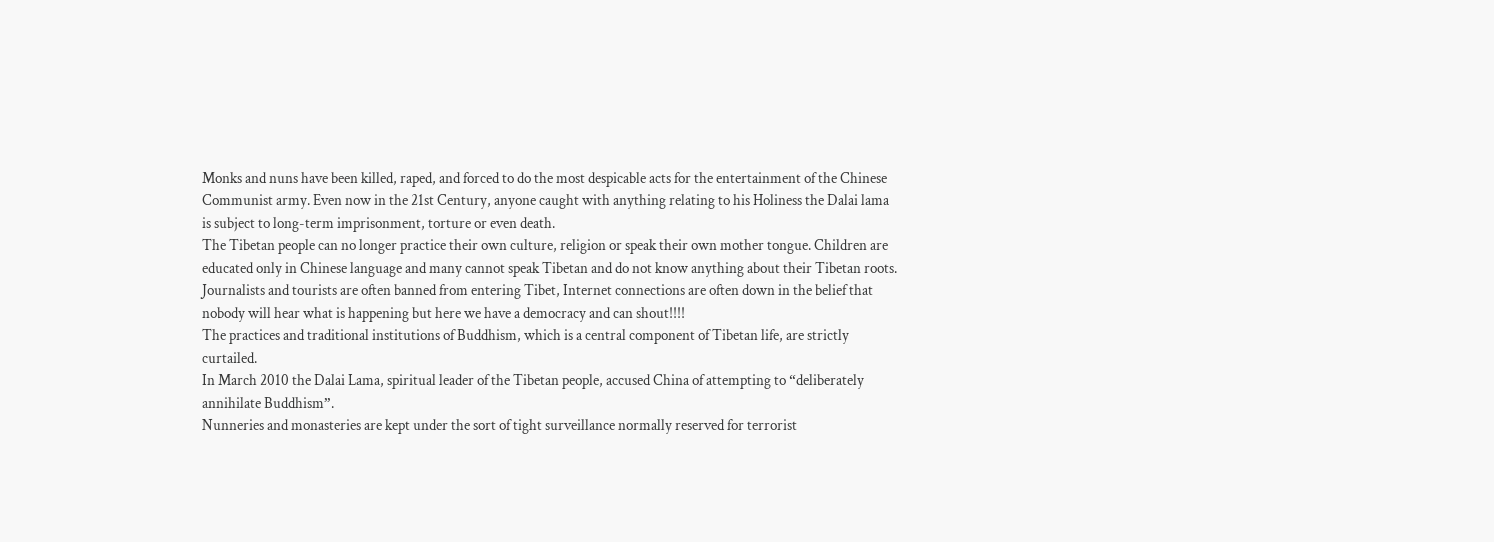Monks and nuns have been killed, raped, and forced to do the most despicable acts for the entertainment of the Chinese Communist army. Even now in the 21st Century, anyone caught with anything relating to his Holiness the Dalai lama is subject to long-term imprisonment, torture or even death.
The Tibetan people can no longer practice their own culture, religion or speak their own mother tongue. Children are educated only in Chinese language and many cannot speak Tibetan and do not know anything about their Tibetan roots.
Journalists and tourists are often banned from entering Tibet, Internet connections are often down in the belief that nobody will hear what is happening but here we have a democracy and can shout!!!!
The practices and traditional institutions of Buddhism, which is a central component of Tibetan life, are strictly curtailed.
In March 2010 the Dalai Lama, spiritual leader of the Tibetan people, accused China of attempting to “deliberately annihilate Buddhism”.
Nunneries and monasteries are kept under the sort of tight surveillance normally reserved for terrorist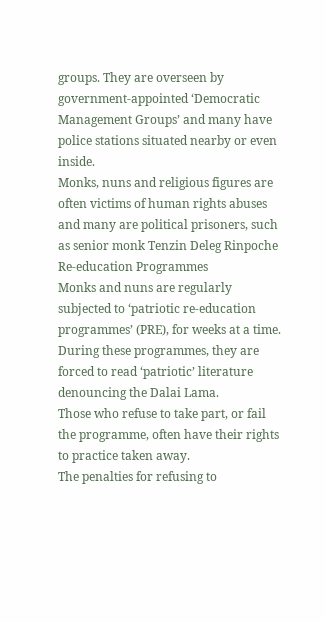groups. They are overseen by government-appointed ‘Democratic Management Groups’ and many have police stations situated nearby or even inside.
Monks, nuns and religious figures are often victims of human rights abuses and many are political prisoners, such as senior monk Tenzin Deleg Rinpoche
Re-education Programmes
Monks and nuns are regularly subjected to ‘patriotic re-education programmes’ (PRE), for weeks at a time.
During these programmes, they are forced to read ‘patriotic’ literature denouncing the Dalai Lama.
Those who refuse to take part, or fail the programme, often have their rights to practice taken away.
The penalties for refusing to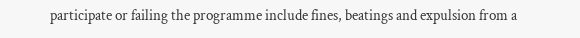participate or failing the programme include fines, beatings and expulsion from a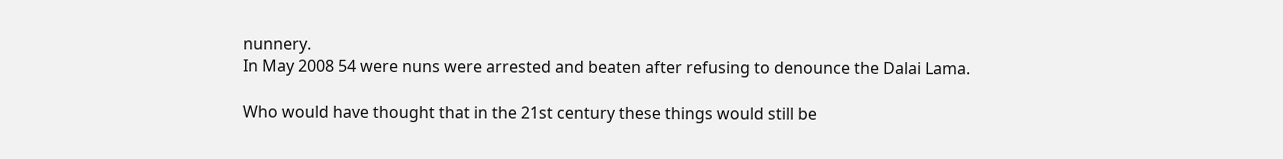nunnery.
In May 2008 54 were nuns were arrested and beaten after refusing to denounce the Dalai Lama.

Who would have thought that in the 21st century these things would still be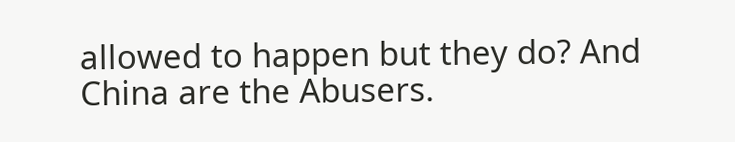allowed to happen but they do? And China are the Abusers.